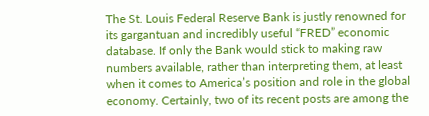The St. Louis Federal Reserve Bank is justly renowned for its gargantuan and incredibly useful “FRED” economic database. If only the Bank would stick to making raw numbers available, rather than interpreting them, at least when it comes to America’s position and role in the global economy. Certainly, two of its recent posts are among the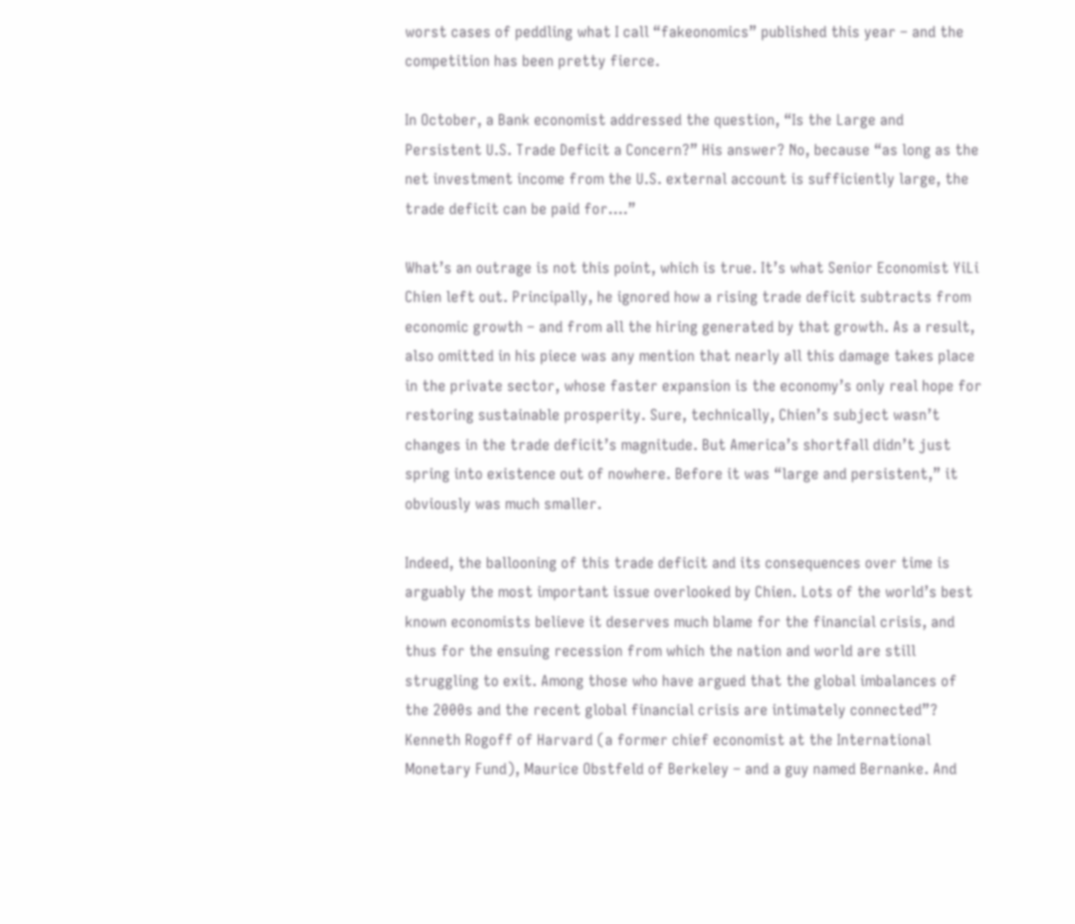worst cases of peddling what I call “fakeonomics” published this year – and the competition has been pretty fierce.

In October, a Bank economist addressed the question, “Is the Large and Persistent U.S. Trade Deficit a Concern?” His answer? No, because “as long as the net investment income from the U.S. external account is sufficiently large, the trade deficit can be paid for….”

What’s an outrage is not this point, which is true. It’s what Senior Economist YiLi Chien left out. Principally, he ignored how a rising trade deficit subtracts from economic growth – and from all the hiring generated by that growth. As a result, also omitted in his piece was any mention that nearly all this damage takes place in the private sector, whose faster expansion is the economy’s only real hope for restoring sustainable prosperity. Sure, technically, Chien’s subject wasn’t changes in the trade deficit’s magnitude. But America’s shortfall didn’t just spring into existence out of nowhere. Before it was “large and persistent,” it obviously was much smaller.

Indeed, the ballooning of this trade deficit and its consequences over time is arguably the most important issue overlooked by Chien. Lots of the world’s best known economists believe it deserves much blame for the financial crisis, and thus for the ensuing recession from which the nation and world are still struggling to exit. Among those who have argued that the global imbalances of the 2000s and the recent global financial crisis are intimately connected”? Kenneth Rogoff of Harvard (a former chief economist at the International Monetary Fund), Maurice Obstfeld of Berkeley – and a guy named Bernanke. And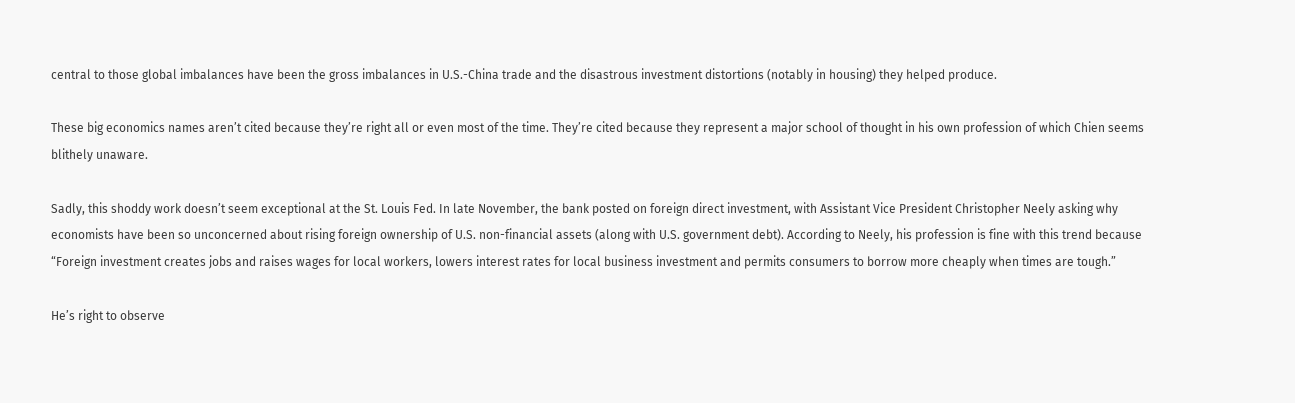central to those global imbalances have been the gross imbalances in U.S.-China trade and the disastrous investment distortions (notably in housing) they helped produce.

These big economics names aren’t cited because they’re right all or even most of the time. They’re cited because they represent a major school of thought in his own profession of which Chien seems blithely unaware.

Sadly, this shoddy work doesn’t seem exceptional at the St. Louis Fed. In late November, the bank posted on foreign direct investment, with Assistant Vice President Christopher Neely asking why economists have been so unconcerned about rising foreign ownership of U.S. non-financial assets (along with U.S. government debt). According to Neely, his profession is fine with this trend because “Foreign investment creates jobs and raises wages for local workers, lowers interest rates for local business investment and permits consumers to borrow more cheaply when times are tough.”

He’s right to observe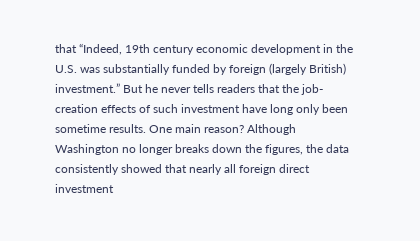that “Indeed, 19th century economic development in the U.S. was substantially funded by foreign (largely British) investment.” But he never tells readers that the job-creation effects of such investment have long only been sometime results. One main reason? Although Washington no longer breaks down the figures, the data consistently showed that nearly all foreign direct investment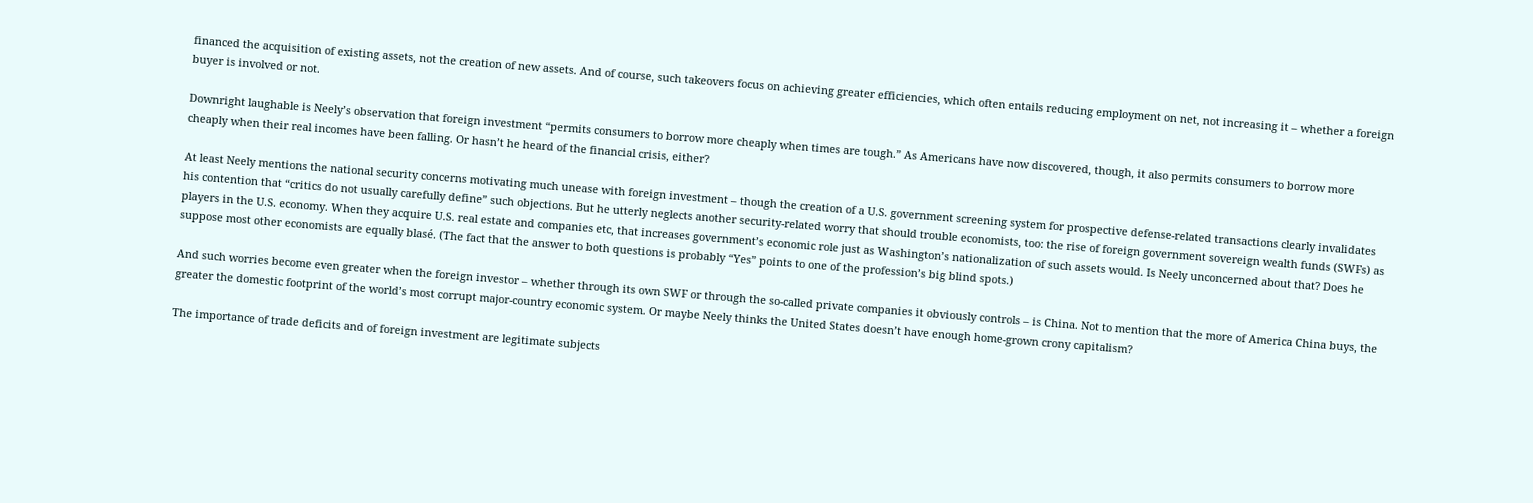financed the acquisition of existing assets, not the creation of new assets. And of course, such takeovers focus on achieving greater efficiencies, which often entails reducing employment on net, not increasing it – whether a foreign buyer is involved or not.

Downright laughable is Neely’s observation that foreign investment “permits consumers to borrow more cheaply when times are tough.” As Americans have now discovered, though, it also permits consumers to borrow more cheaply when their real incomes have been falling. Or hasn’t he heard of the financial crisis, either?

At least Neely mentions the national security concerns motivating much unease with foreign investment – though the creation of a U.S. government screening system for prospective defense-related transactions clearly invalidates his contention that “critics do not usually carefully define” such objections. But he utterly neglects another security-related worry that should trouble economists, too: the rise of foreign government sovereign wealth funds (SWFs) as players in the U.S. economy. When they acquire U.S. real estate and companies etc, that increases government’s economic role just as Washington’s nationalization of such assets would. Is Neely unconcerned about that? Does he suppose most other economists are equally blasé. (The fact that the answer to both questions is probably “Yes” points to one of the profession’s big blind spots.)

And such worries become even greater when the foreign investor – whether through its own SWF or through the so-called private companies it obviously controls – is China. Not to mention that the more of America China buys, the greater the domestic footprint of the world’s most corrupt major-country economic system. Or maybe Neely thinks the United States doesn’t have enough home-grown crony capitalism?

The importance of trade deficits and of foreign investment are legitimate subjects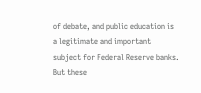of debate, and public education is a legitimate and important subject for Federal Reserve banks. But these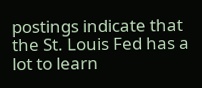postings indicate that the St. Louis Fed has a lot to learn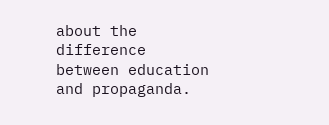about the difference between education and propaganda.